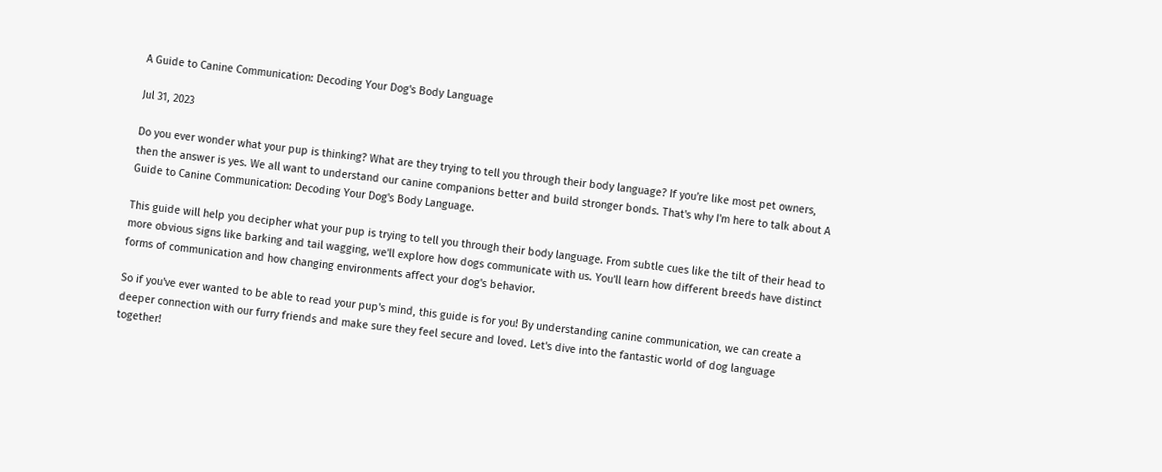A Guide to Canine Communication: Decoding Your Dog's Body Language

Jul 31, 2023

Do you ever wonder what your pup is thinking? What are they trying to tell you through their body language? If you're like most pet owners, then the answer is yes. We all want to understand our canine companions better and build stronger bonds. That's why I'm here to talk about A Guide to Canine Communication: Decoding Your Dog's Body Language.

This guide will help you decipher what your pup is trying to tell you through their body language. From subtle cues like the tilt of their head to more obvious signs like barking and tail wagging, we'll explore how dogs communicate with us. You'll learn how different breeds have distinct forms of communication and how changing environments affect your dog's behavior.

So if you've ever wanted to be able to read your pup's mind, this guide is for you! By understanding canine communication, we can create a deeper connection with our furry friends and make sure they feel secure and loved. Let's dive into the fantastic world of dog language together!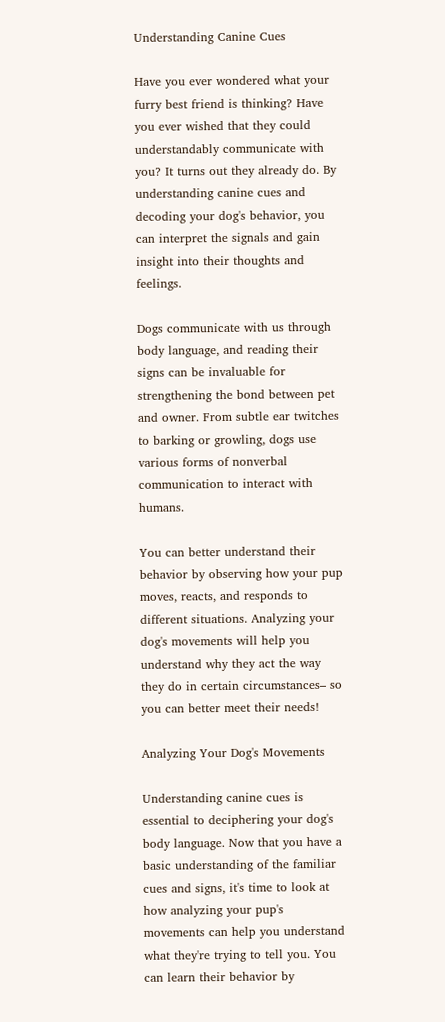Understanding Canine Cues

Have you ever wondered what your furry best friend is thinking? Have you ever wished that they could understandably communicate with you? It turns out they already do. By understanding canine cues and decoding your dog's behavior, you can interpret the signals and gain insight into their thoughts and feelings.

Dogs communicate with us through body language, and reading their signs can be invaluable for strengthening the bond between pet and owner. From subtle ear twitches to barking or growling, dogs use various forms of nonverbal communication to interact with humans.

You can better understand their behavior by observing how your pup moves, reacts, and responds to different situations. Analyzing your dog's movements will help you understand why they act the way they do in certain circumstances– so you can better meet their needs!

Analyzing Your Dog's Movements

Understanding canine cues is essential to deciphering your dog's body language. Now that you have a basic understanding of the familiar cues and signs, it's time to look at how analyzing your pup's movements can help you understand what they're trying to tell you. You can learn their behavior by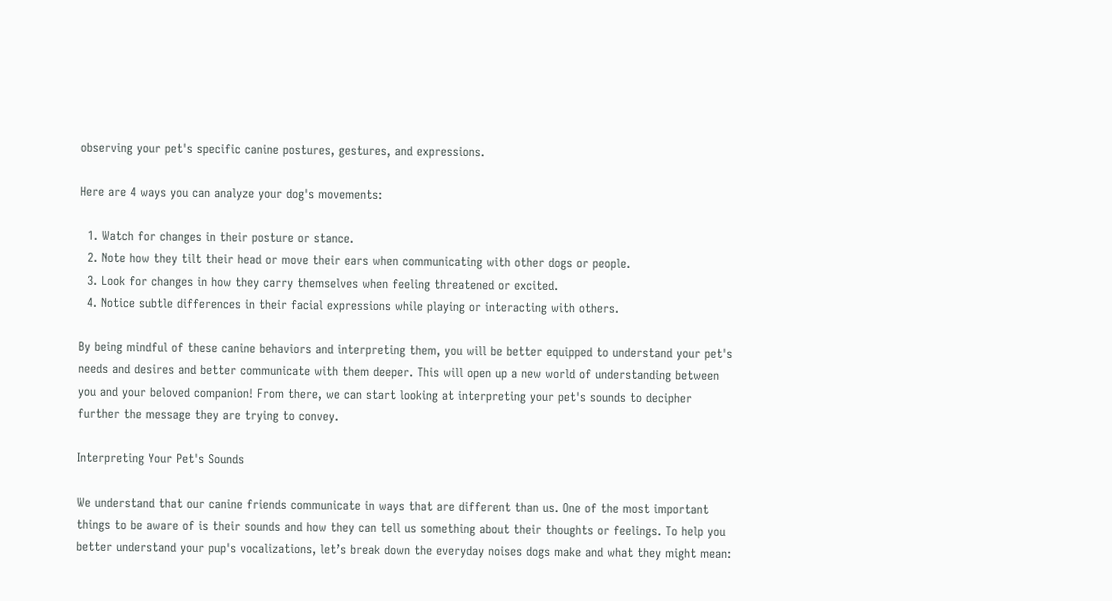observing your pet's specific canine postures, gestures, and expressions.

Here are 4 ways you can analyze your dog's movements:

  1. Watch for changes in their posture or stance.
  2. Note how they tilt their head or move their ears when communicating with other dogs or people.
  3. Look for changes in how they carry themselves when feeling threatened or excited.
  4. Notice subtle differences in their facial expressions while playing or interacting with others.

By being mindful of these canine behaviors and interpreting them, you will be better equipped to understand your pet's needs and desires and better communicate with them deeper. This will open up a new world of understanding between you and your beloved companion! From there, we can start looking at interpreting your pet's sounds to decipher further the message they are trying to convey.

Interpreting Your Pet's Sounds

We understand that our canine friends communicate in ways that are different than us. One of the most important things to be aware of is their sounds and how they can tell us something about their thoughts or feelings. To help you better understand your pup's vocalizations, let’s break down the everyday noises dogs make and what they might mean: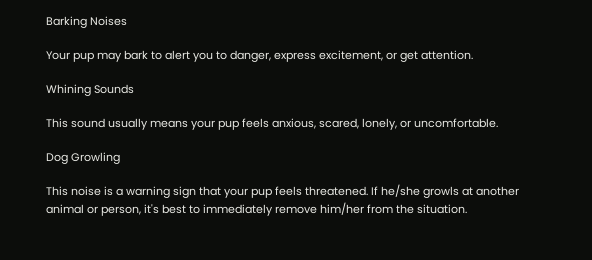Barking Noises

Your pup may bark to alert you to danger, express excitement, or get attention.

Whining Sounds

This sound usually means your pup feels anxious, scared, lonely, or uncomfortable.

Dog Growling

This noise is a warning sign that your pup feels threatened. If he/she growls at another animal or person, it's best to immediately remove him/her from the situation.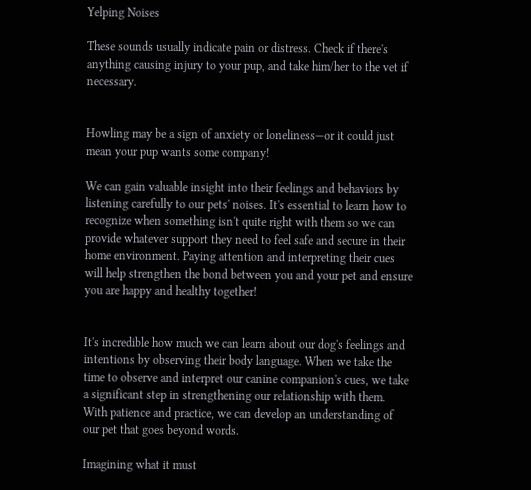Yelping Noises

These sounds usually indicate pain or distress. Check if there's anything causing injury to your pup, and take him/her to the vet if necessary.


Howling may be a sign of anxiety or loneliness—or it could just mean your pup wants some company!

We can gain valuable insight into their feelings and behaviors by listening carefully to our pets' noises. It's essential to learn how to recognize when something isn't quite right with them so we can provide whatever support they need to feel safe and secure in their home environment. Paying attention and interpreting their cues will help strengthen the bond between you and your pet and ensure you are happy and healthy together!


It's incredible how much we can learn about our dog's feelings and intentions by observing their body language. When we take the time to observe and interpret our canine companion's cues, we take a significant step in strengthening our relationship with them. With patience and practice, we can develop an understanding of our pet that goes beyond words.

Imagining what it must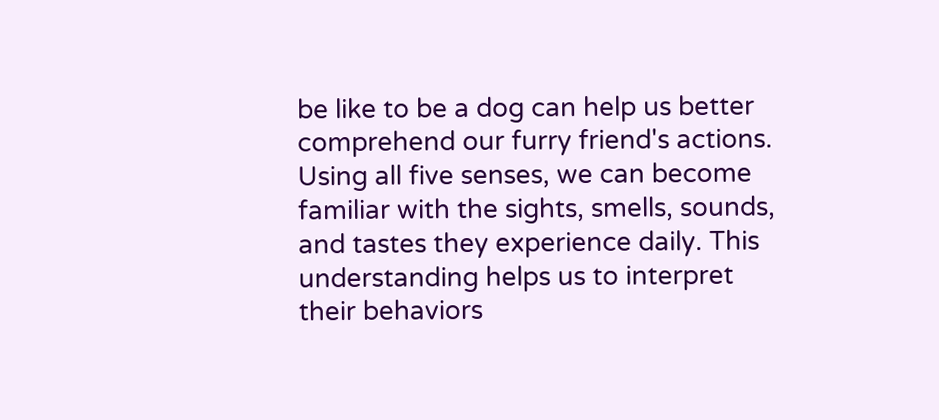be like to be a dog can help us better comprehend our furry friend's actions. Using all five senses, we can become familiar with the sights, smells, sounds, and tastes they experience daily. This understanding helps us to interpret their behaviors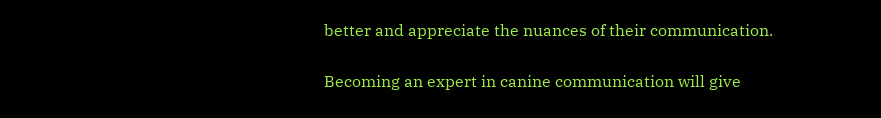better and appreciate the nuances of their communication.

Becoming an expert in canine communication will give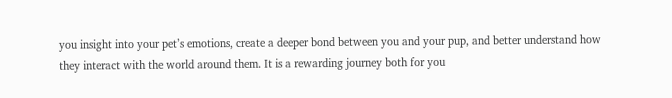you insight into your pet’s emotions, create a deeper bond between you and your pup, and better understand how they interact with the world around them. It is a rewarding journey both for you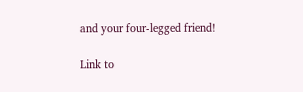and your four-legged friend!

Link to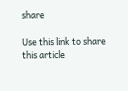share

Use this link to share this article